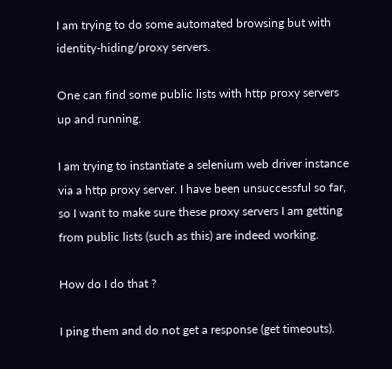I am trying to do some automated browsing but with identity-hiding/proxy servers.

One can find some public lists with http proxy servers up and running.

I am trying to instantiate a selenium web driver instance via a http proxy server. I have been unsuccessful so far, so I want to make sure these proxy servers I am getting from public lists (such as this) are indeed working.

How do I do that ?

I ping them and do not get a response (get timeouts).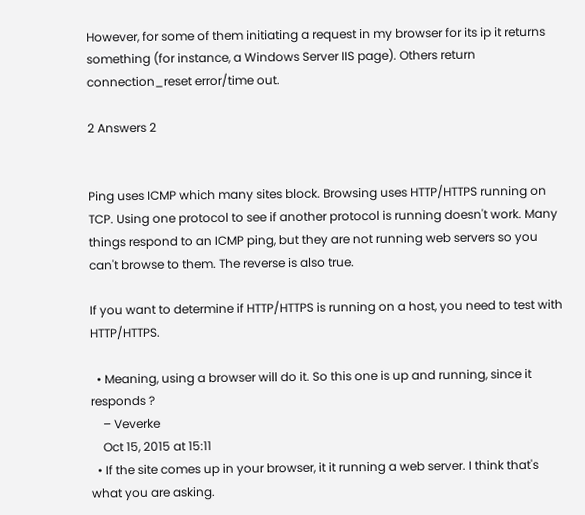However, for some of them initiating a request in my browser for its ip it returns something (for instance, a Windows Server IIS page). Others return connection_reset error/time out.

2 Answers 2


Ping uses ICMP which many sites block. Browsing uses HTTP/HTTPS running on TCP. Using one protocol to see if another protocol is running doesn't work. Many things respond to an ICMP ping, but they are not running web servers so you can't browse to them. The reverse is also true.

If you want to determine if HTTP/HTTPS is running on a host, you need to test with HTTP/HTTPS.

  • Meaning, using a browser will do it. So this one is up and running, since it responds ?
    – Veverke
    Oct 15, 2015 at 15:11
  • If the site comes up in your browser, it it running a web server. I think that's what you are asking.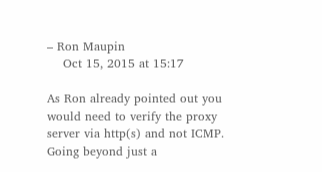– Ron Maupin
    Oct 15, 2015 at 15:17

As Ron already pointed out you would need to verify the proxy server via http(s) and not ICMP. Going beyond just a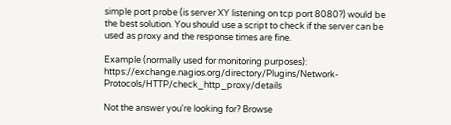simple port probe (is server XY listening on tcp port 8080?) would be the best solution. You should use a script to check if the server can be used as proxy and the response times are fine.

Example (normally used for monitoring purposes): https://exchange.nagios.org/directory/Plugins/Network-Protocols/HTTP/check_http_proxy/details

Not the answer you're looking for? Browse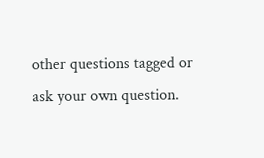other questions tagged or ask your own question.